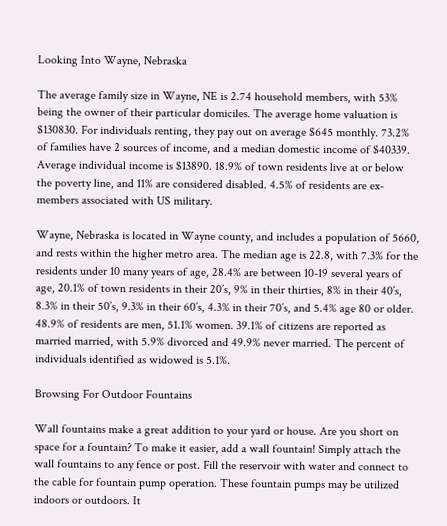Looking Into Wayne, Nebraska

The average family size in Wayne, NE is 2.74 household members, with 53% being the owner of their particular domiciles. The average home valuation is $130830. For individuals renting, they pay out on average $645 monthly. 73.2% of families have 2 sources of income, and a median domestic income of $40339. Average individual income is $13890. 18.9% of town residents live at or below the poverty line, and 11% are considered disabled. 4.5% of residents are ex-members associated with US military.

Wayne, Nebraska is located in Wayne county, and includes a population of 5660, and rests within the higher metro area. The median age is 22.8, with 7.3% for the residents under 10 many years of age, 28.4% are between 10-19 several years of age, 20.1% of town residents in their 20’s, 9% in their thirties, 8% in their 40’s, 8.3% in their 50’s, 9.3% in their 60’s, 4.3% in their 70’s, and 5.4% age 80 or older. 48.9% of residents are men, 51.1% women. 39.1% of citizens are reported as married married, with 5.9% divorced and 49.9% never married. The percent of individuals identified as widowed is 5.1%.

Browsing For Outdoor Fountains

Wall fountains make a great addition to your yard or house. Are you short on space for a fountain? To make it easier, add a wall fountain! Simply attach the wall fountains to any fence or post. Fill the reservoir with water and connect to the cable for fountain pump operation. These fountain pumps may be utilized indoors or outdoors. It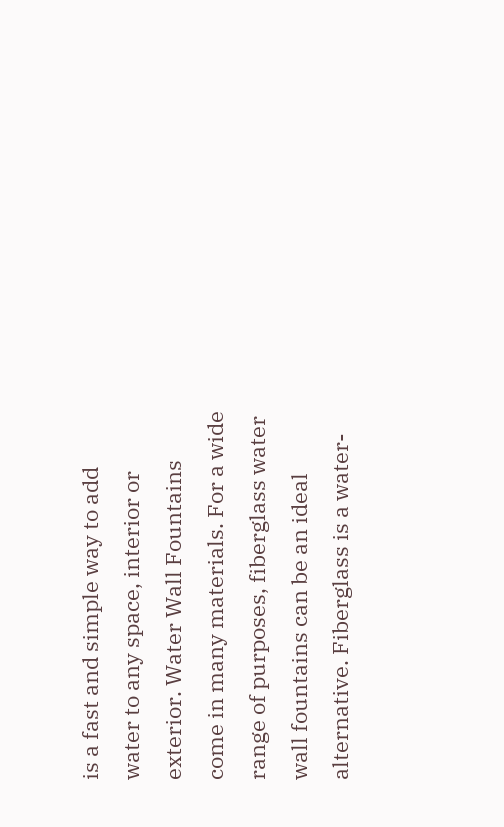is a fast and simple way to add water to any space, interior or exterior. Water Wall Fountains come in many materials. For a wide range of purposes, fiberglass water wall fountains can be an ideal alternative. Fiberglass is a water-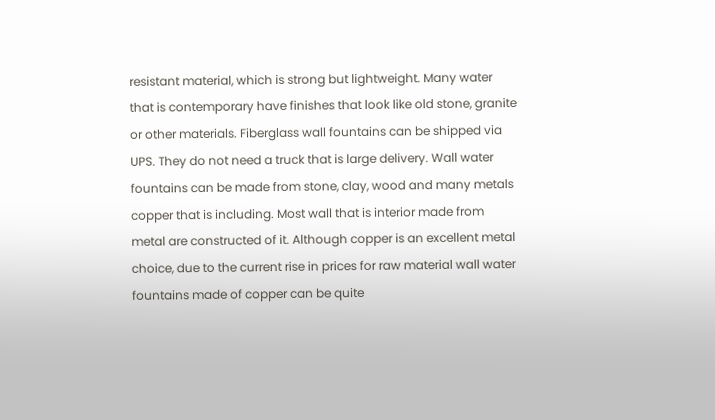resistant material, which is strong but lightweight. Many water that is contemporary have finishes that look like old stone, granite or other materials. Fiberglass wall fountains can be shipped via UPS. They do not need a truck that is large delivery. Wall water fountains can be made from stone, clay, wood and many metals copper that is including. Most wall that is interior made from metal are constructed of it. Although copper is an excellent metal choice, due to the current rise in prices for raw material wall water fountains made of copper can be quite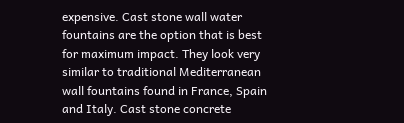expensive. Cast stone wall water fountains are the option that is best for maximum impact. They look very similar to traditional Mediterranean wall fountains found in France, Spain and Italy. Cast stone concrete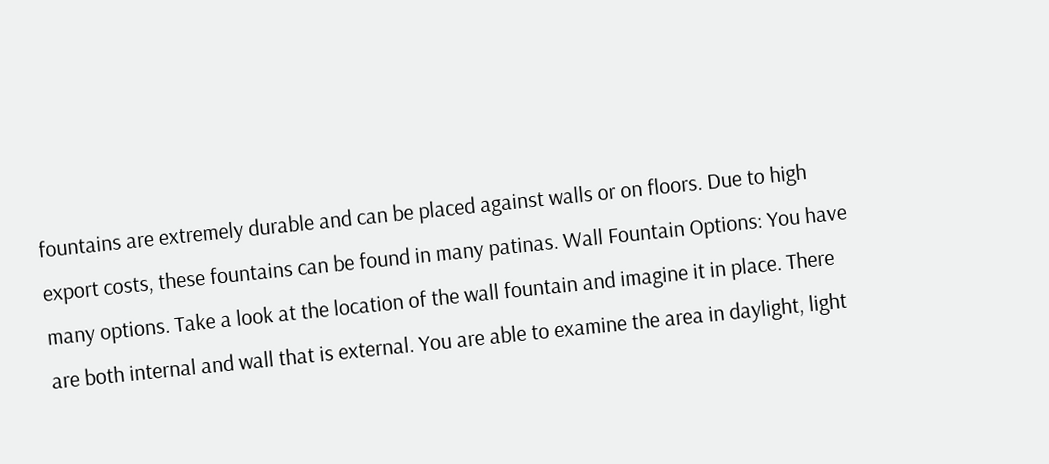fountains are extremely durable and can be placed against walls or on floors. Due to high export costs, these fountains can be found in many patinas. Wall Fountain Options: You have many options. Take a look at the location of the wall fountain and imagine it in place. There are both internal and wall that is external. You are able to examine the area in daylight, light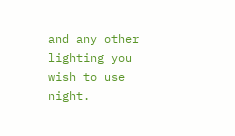and any other lighting you wish to use night.